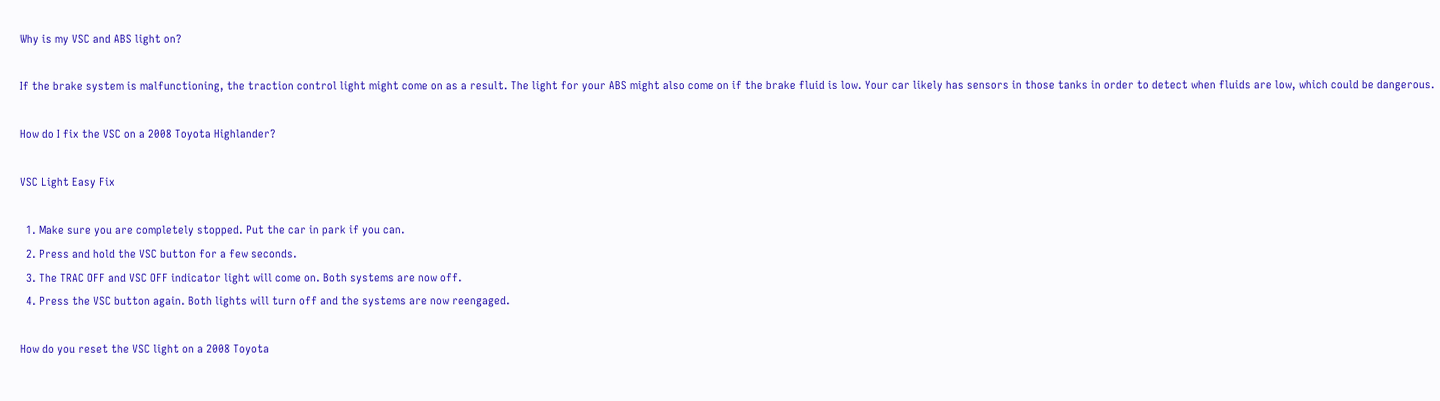Why is my VSC and ABS light on?

If the brake system is malfunctioning, the traction control light might come on as a result. The light for your ABS might also come on if the brake fluid is low. Your car likely has sensors in those tanks in order to detect when fluids are low, which could be dangerous.

How do I fix the VSC on a 2008 Toyota Highlander?

VSC Light Easy Fix

  1. Make sure you are completely stopped. Put the car in park if you can.
  2. Press and hold the VSC button for a few seconds.
  3. The TRAC OFF and VSC OFF indicator light will come on. Both systems are now off.
  4. Press the VSC button again. Both lights will turn off and the systems are now reengaged.

How do you reset the VSC light on a 2008 Toyota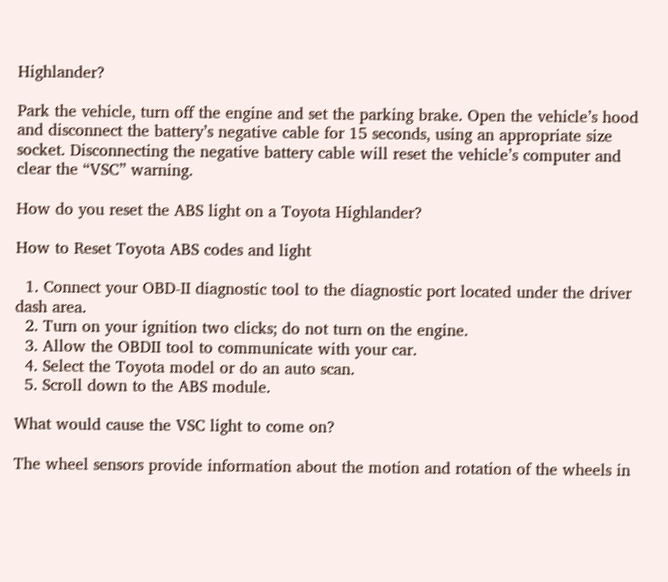Highlander?

Park the vehicle, turn off the engine and set the parking brake. Open the vehicle’s hood and disconnect the battery’s negative cable for 15 seconds, using an appropriate size socket. Disconnecting the negative battery cable will reset the vehicle’s computer and clear the “VSC” warning.

How do you reset the ABS light on a Toyota Highlander?

How to Reset Toyota ABS codes and light

  1. Connect your OBD-II diagnostic tool to the diagnostic port located under the driver dash area.
  2. Turn on your ignition two clicks; do not turn on the engine.
  3. Allow the OBDII tool to communicate with your car.
  4. Select the Toyota model or do an auto scan.
  5. Scroll down to the ABS module.

What would cause the VSC light to come on?

The wheel sensors provide information about the motion and rotation of the wheels in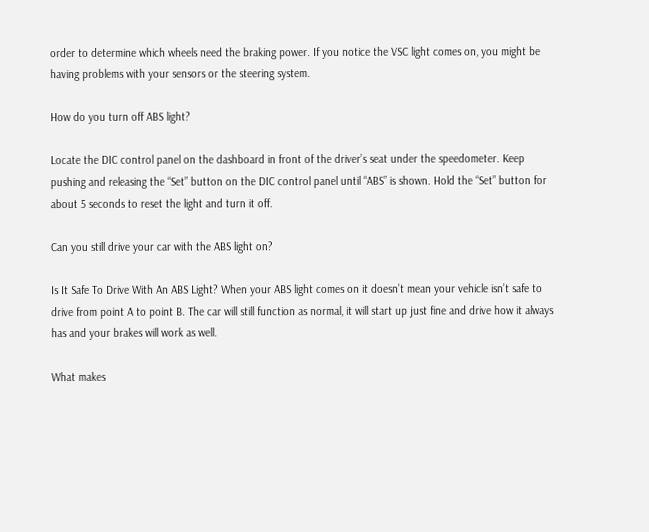order to determine which wheels need the braking power. If you notice the VSC light comes on, you might be having problems with your sensors or the steering system.

How do you turn off ABS light?

Locate the DIC control panel on the dashboard in front of the driver’s seat under the speedometer. Keep pushing and releasing the “Set” button on the DIC control panel until “ABS” is shown. Hold the “Set” button for about 5 seconds to reset the light and turn it off.

Can you still drive your car with the ABS light on?

Is It Safe To Drive With An ABS Light? When your ABS light comes on it doesn’t mean your vehicle isn’t safe to drive from point A to point B. The car will still function as normal, it will start up just fine and drive how it always has and your brakes will work as well.

What makes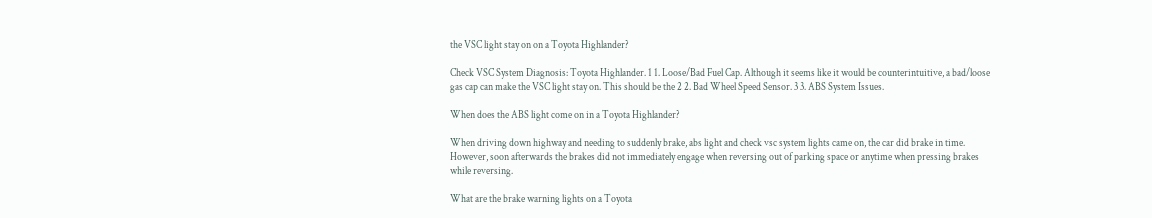the VSC light stay on on a Toyota Highlander?

Check VSC System Diagnosis: Toyota Highlander. 1 1. Loose/Bad Fuel Cap. Although it seems like it would be counterintuitive, a bad/loose gas cap can make the VSC light stay on. This should be the 2 2. Bad Wheel Speed Sensor. 3 3. ABS System Issues.

When does the ABS light come on in a Toyota Highlander?

When driving down highway and needing to suddenly brake, abs light and check vsc system lights came on, the car did brake in time. However, soon afterwards the brakes did not immediately engage when reversing out of parking space or anytime when pressing brakes while reversing.

What are the brake warning lights on a Toyota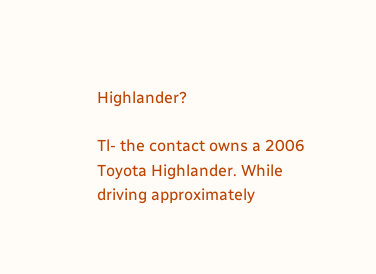Highlander?

Tl- the contact owns a 2006 Toyota Highlander. While driving approximately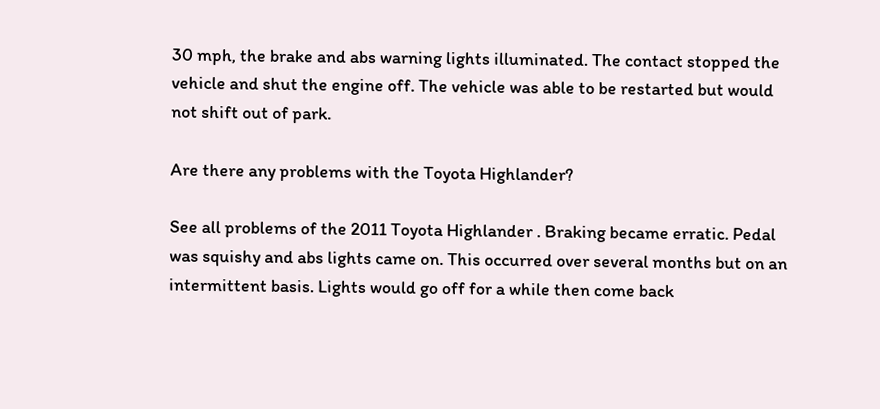30 mph, the brake and abs warning lights illuminated. The contact stopped the vehicle and shut the engine off. The vehicle was able to be restarted but would not shift out of park.

Are there any problems with the Toyota Highlander?

See all problems of the 2011 Toyota Highlander . Braking became erratic. Pedal was squishy and abs lights came on. This occurred over several months but on an intermittent basis. Lights would go off for a while then come back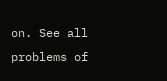on. See all problems of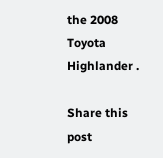the 2008 Toyota Highlander .

Share this post